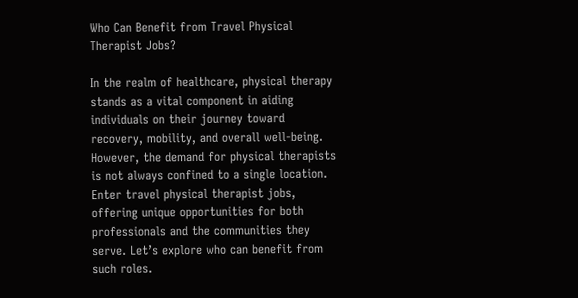Who Can Benefit from Travel Physical Therapist Jobs?

In the realm of healthcare, physical therapy stands as a vital component in aiding individuals on their journey toward recovery, mobility, and overall well-being. However, the demand for physical therapists is not always confined to a single location. Enter travel physical therapist jobs, offering unique opportunities for both professionals and the communities they serve. Let’s explore who can benefit from such roles.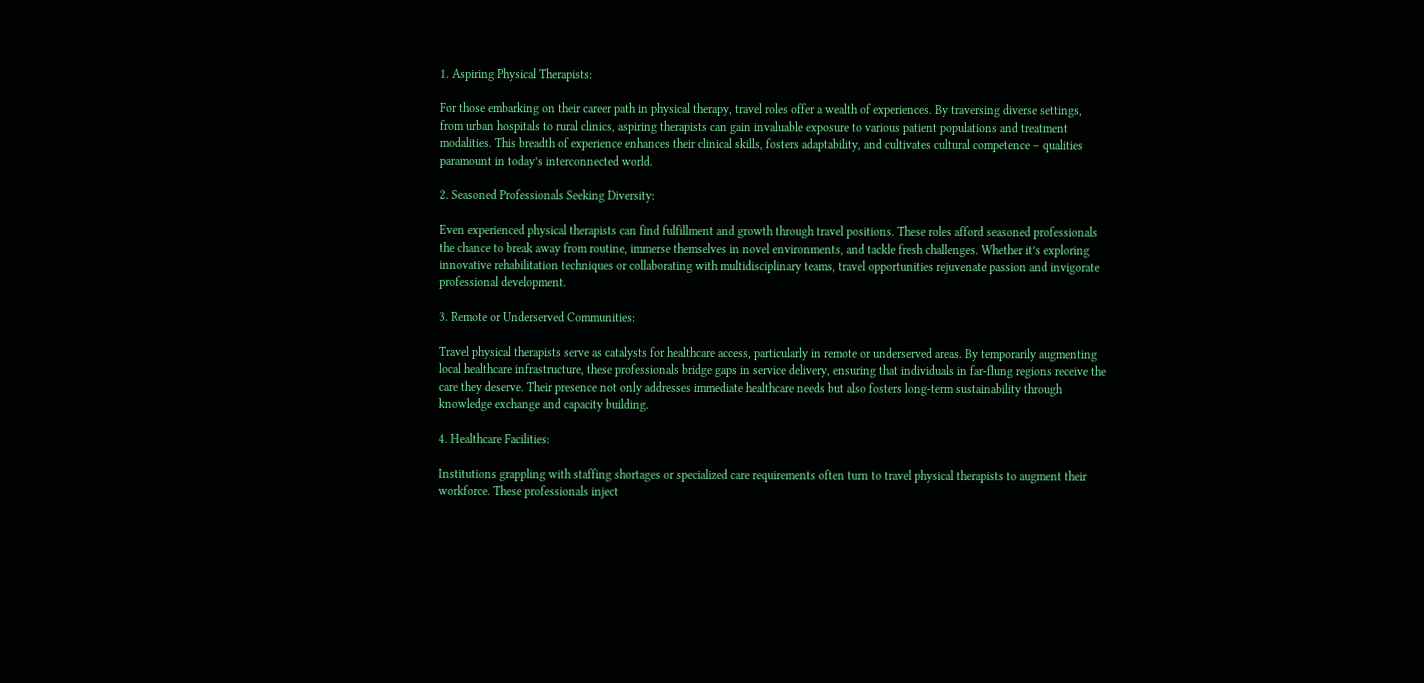1. Aspiring Physical Therapists:

For those embarking on their career path in physical therapy, travel roles offer a wealth of experiences. By traversing diverse settings, from urban hospitals to rural clinics, aspiring therapists can gain invaluable exposure to various patient populations and treatment modalities. This breadth of experience enhances their clinical skills, fosters adaptability, and cultivates cultural competence – qualities paramount in today’s interconnected world.

2. Seasoned Professionals Seeking Diversity:

Even experienced physical therapists can find fulfillment and growth through travel positions. These roles afford seasoned professionals the chance to break away from routine, immerse themselves in novel environments, and tackle fresh challenges. Whether it’s exploring innovative rehabilitation techniques or collaborating with multidisciplinary teams, travel opportunities rejuvenate passion and invigorate professional development.

3. Remote or Underserved Communities:

Travel physical therapists serve as catalysts for healthcare access, particularly in remote or underserved areas. By temporarily augmenting local healthcare infrastructure, these professionals bridge gaps in service delivery, ensuring that individuals in far-flung regions receive the care they deserve. Their presence not only addresses immediate healthcare needs but also fosters long-term sustainability through knowledge exchange and capacity building.

4. Healthcare Facilities:

Institutions grappling with staffing shortages or specialized care requirements often turn to travel physical therapists to augment their workforce. These professionals inject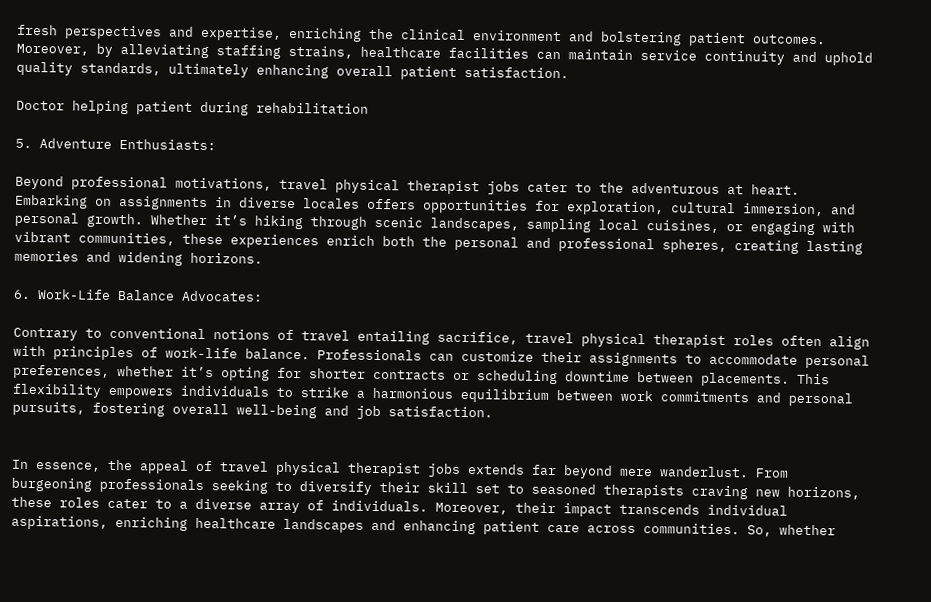fresh perspectives and expertise, enriching the clinical environment and bolstering patient outcomes. Moreover, by alleviating staffing strains, healthcare facilities can maintain service continuity and uphold quality standards, ultimately enhancing overall patient satisfaction.

Doctor helping patient during rehabilitation

5. Adventure Enthusiasts:

Beyond professional motivations, travel physical therapist jobs cater to the adventurous at heart. Embarking on assignments in diverse locales offers opportunities for exploration, cultural immersion, and personal growth. Whether it’s hiking through scenic landscapes, sampling local cuisines, or engaging with vibrant communities, these experiences enrich both the personal and professional spheres, creating lasting memories and widening horizons.

6. Work-Life Balance Advocates:

Contrary to conventional notions of travel entailing sacrifice, travel physical therapist roles often align with principles of work-life balance. Professionals can customize their assignments to accommodate personal preferences, whether it’s opting for shorter contracts or scheduling downtime between placements. This flexibility empowers individuals to strike a harmonious equilibrium between work commitments and personal pursuits, fostering overall well-being and job satisfaction.


In essence, the appeal of travel physical therapist jobs extends far beyond mere wanderlust. From burgeoning professionals seeking to diversify their skill set to seasoned therapists craving new horizons, these roles cater to a diverse array of individuals. Moreover, their impact transcends individual aspirations, enriching healthcare landscapes and enhancing patient care across communities. So, whether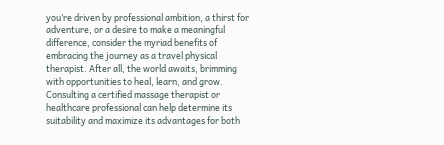you’re driven by professional ambition, a thirst for adventure, or a desire to make a meaningful difference, consider the myriad benefits of embracing the journey as a travel physical therapist. After all, the world awaits, brimming with opportunities to heal, learn, and grow. Consulting a certified massage therapist or healthcare professional can help determine its suitability and maximize its advantages for both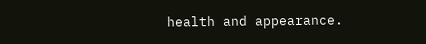health and appearance.